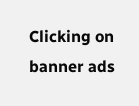Clicking on banner ads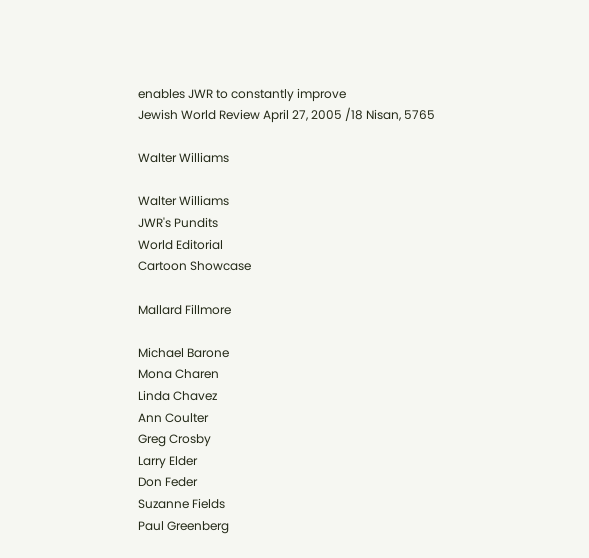enables JWR to constantly improve
Jewish World Review April 27, 2005 /18 Nisan, 5765

Walter Williams

Walter Williams
JWR's Pundits
World Editorial
Cartoon Showcase

Mallard Fillmore

Michael Barone
Mona Charen
Linda Chavez
Ann Coulter
Greg Crosby
Larry Elder
Don Feder
Suzanne Fields
Paul Greenberg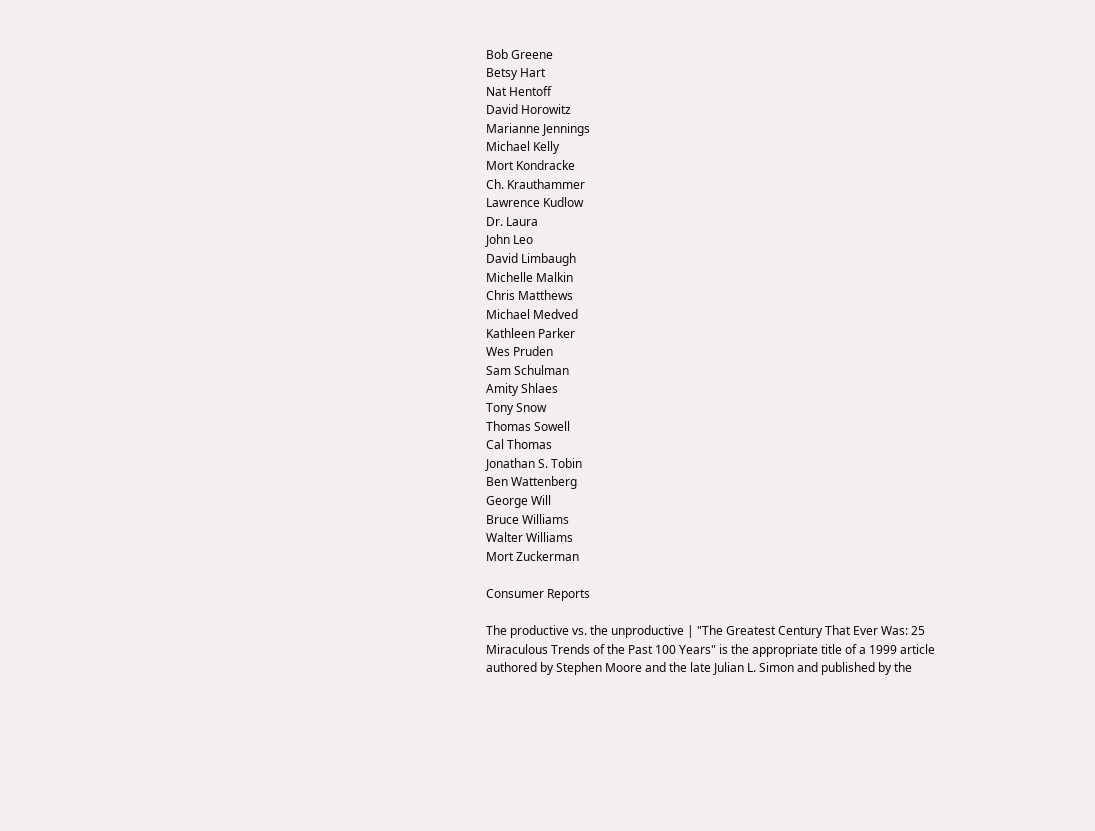Bob Greene
Betsy Hart
Nat Hentoff
David Horowitz
Marianne Jennings
Michael Kelly
Mort Kondracke
Ch. Krauthammer
Lawrence Kudlow
Dr. Laura
John Leo
David Limbaugh
Michelle Malkin
Chris Matthews
Michael Medved
Kathleen Parker
Wes Pruden
Sam Schulman
Amity Shlaes
Tony Snow
Thomas Sowell
Cal Thomas
Jonathan S. Tobin
Ben Wattenberg
George Will
Bruce Williams
Walter Williams
Mort Zuckerman

Consumer Reports

The productive vs. the unproductive | "The Greatest Century That Ever Was: 25 Miraculous Trends of the Past 100 Years" is the appropriate title of a 1999 article authored by Stephen Moore and the late Julian L. Simon and published by the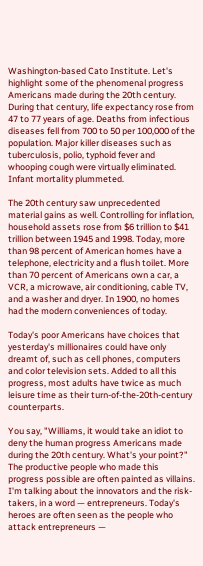Washington-based Cato Institute. Let's highlight some of the phenomenal progress Americans made during the 20th century. During that century, life expectancy rose from 47 to 77 years of age. Deaths from infectious diseases fell from 700 to 50 per 100,000 of the population. Major killer diseases such as tuberculosis, polio, typhoid fever and whooping cough were virtually eliminated. Infant mortality plummeted.

The 20th century saw unprecedented material gains as well. Controlling for inflation, household assets rose from $6 trillion to $41 trillion between 1945 and 1998. Today, more than 98 percent of American homes have a telephone, electricity and a flush toilet. More than 70 percent of Americans own a car, a VCR, a microwave, air conditioning, cable TV, and a washer and dryer. In 1900, no homes had the modern conveniences of today.

Today's poor Americans have choices that yesterday's millionaires could have only dreamt of, such as cell phones, computers and color television sets. Added to all this progress, most adults have twice as much leisure time as their turn-of-the-20th-century counterparts.

You say, "Williams, it would take an idiot to deny the human progress Americans made during the 20th century. What's your point?" The productive people who made this progress possible are often painted as villains. I'm talking about the innovators and the risk-takers, in a word — entrepreneurs. Today's heroes are often seen as the people who attack entrepreneurs —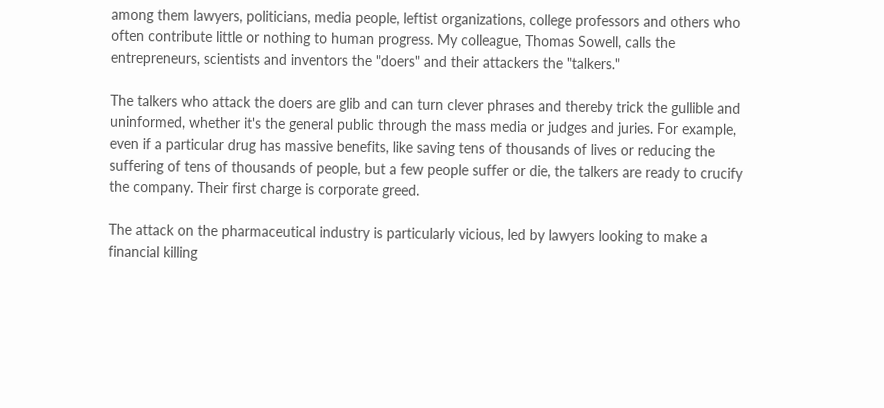among them lawyers, politicians, media people, leftist organizations, college professors and others who often contribute little or nothing to human progress. My colleague, Thomas Sowell, calls the entrepreneurs, scientists and inventors the "doers" and their attackers the "talkers."

The talkers who attack the doers are glib and can turn clever phrases and thereby trick the gullible and uninformed, whether it's the general public through the mass media or judges and juries. For example, even if a particular drug has massive benefits, like saving tens of thousands of lives or reducing the suffering of tens of thousands of people, but a few people suffer or die, the talkers are ready to crucify the company. Their first charge is corporate greed.

The attack on the pharmaceutical industry is particularly vicious, led by lawyers looking to make a financial killing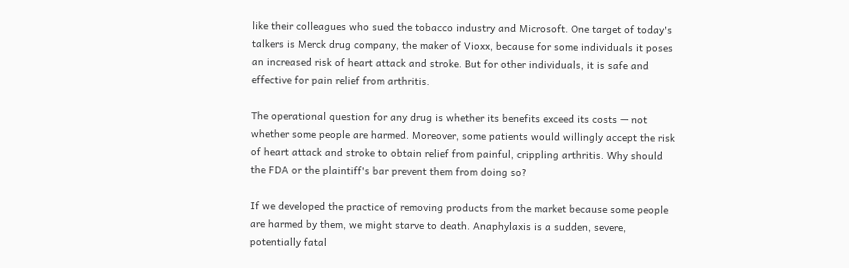like their colleagues who sued the tobacco industry and Microsoft. One target of today's talkers is Merck drug company, the maker of Vioxx, because for some individuals it poses an increased risk of heart attack and stroke. But for other individuals, it is safe and effective for pain relief from arthritis.

The operational question for any drug is whether its benefits exceed its costs — not whether some people are harmed. Moreover, some patients would willingly accept the risk of heart attack and stroke to obtain relief from painful, crippling arthritis. Why should the FDA or the plaintiff's bar prevent them from doing so?

If we developed the practice of removing products from the market because some people are harmed by them, we might starve to death. Anaphylaxis is a sudden, severe, potentially fatal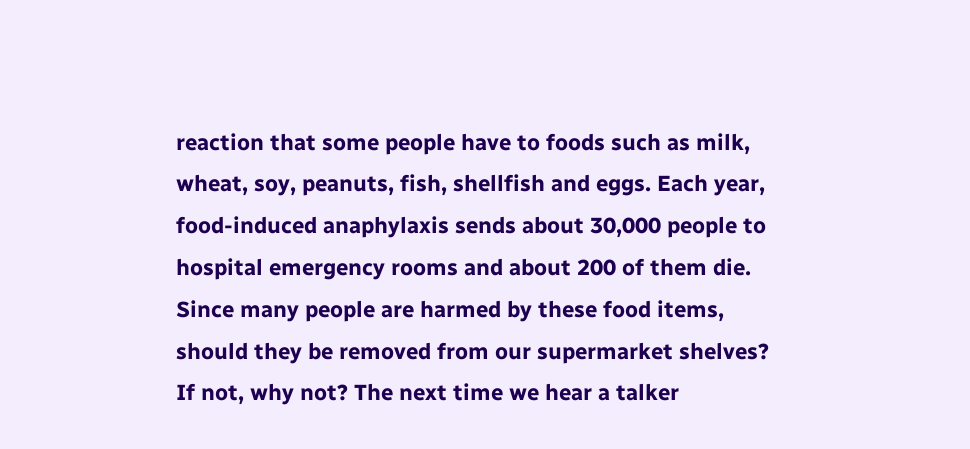reaction that some people have to foods such as milk, wheat, soy, peanuts, fish, shellfish and eggs. Each year, food-induced anaphylaxis sends about 30,000 people to hospital emergency rooms and about 200 of them die. Since many people are harmed by these food items, should they be removed from our supermarket shelves? If not, why not? The next time we hear a talker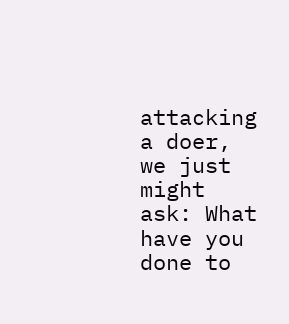attacking a doer, we just might ask: What have you done to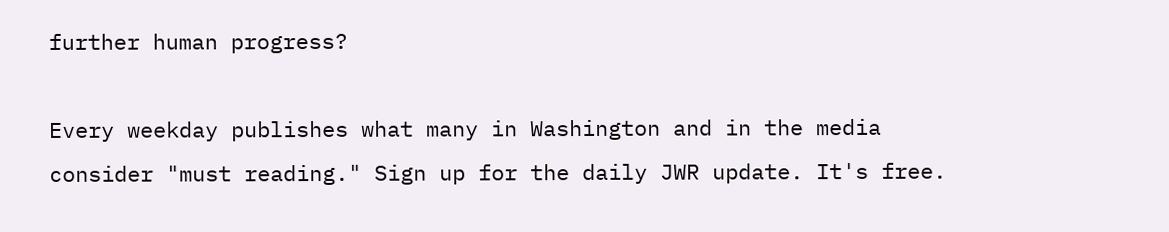further human progress?

Every weekday publishes what many in Washington and in the media consider "must reading." Sign up for the daily JWR update. It's free.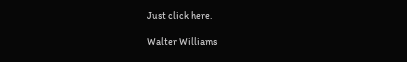Just click here.

Walter Williams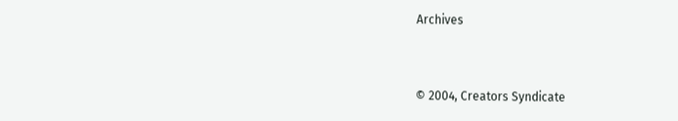Archives


© 2004, Creators Syndicate